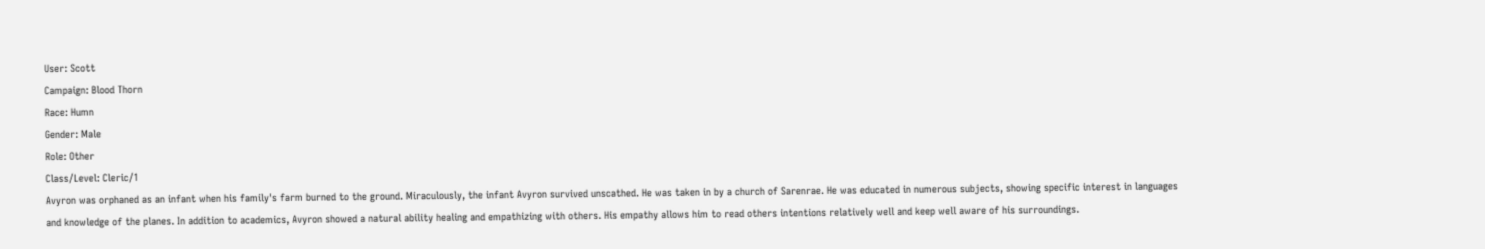User: Scott
Campaign: Blood Thorn
Race: Humn
Gender: Male
Role: Other
Class/Level: Cleric/1
Avyron was orphaned as an infant when his family's farm burned to the ground. Miraculously, the infant Avyron survived unscathed. He was taken in by a church of Sarenrae. He was educated in numerous subjects, showing specific interest in languages and knowledge of the planes. In addition to academics, Avyron showed a natural ability healing and empathizing with others. His empathy allows him to read others intentions relatively well and keep well aware of his surroundings.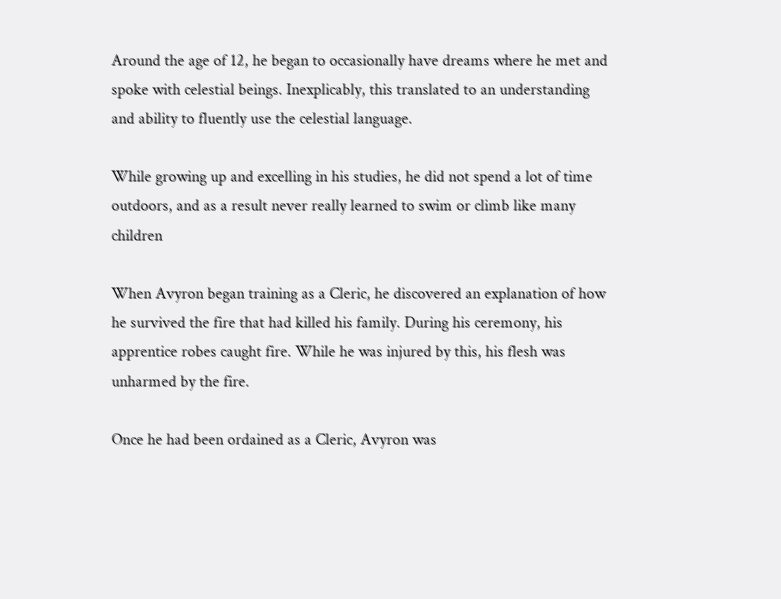Around the age of 12, he began to occasionally have dreams where he met and spoke with celestial beings. Inexplicably, this translated to an understanding and ability to fluently use the celestial language.

While growing up and excelling in his studies, he did not spend a lot of time outdoors, and as a result never really learned to swim or climb like many children

When Avyron began training as a Cleric, he discovered an explanation of how he survived the fire that had killed his family. During his ceremony, his apprentice robes caught fire. While he was injured by this, his flesh was unharmed by the fire.

Once he had been ordained as a Cleric, Avyron was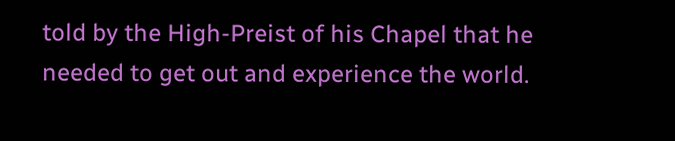told by the High-Preist of his Chapel that he needed to get out and experience the world.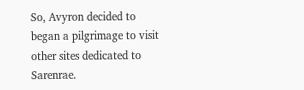So, Avyron decided to began a pilgrimage to visit other sites dedicated to Sarenrae.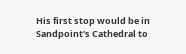His first stop would be in Sandpoint's Cathedral to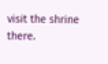visit the shrine there.